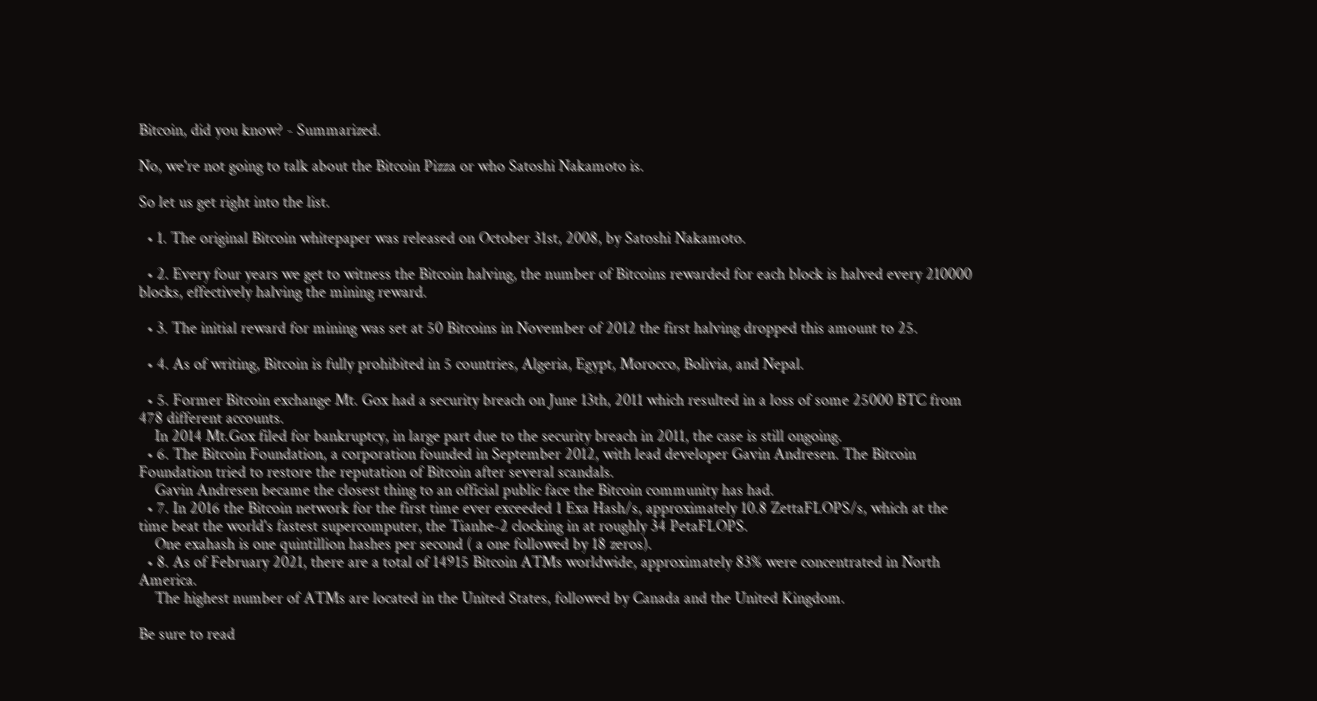Bitcoin, did you know? - Summarized.

No, we're not going to talk about the Bitcoin Pizza or who Satoshi Nakamoto is.

So let us get right into the list.

  • 1. The original Bitcoin whitepaper was released on October 31st, 2008, by Satoshi Nakamoto.

  • 2. Every four years we get to witness the Bitcoin halving, the number of Bitcoins rewarded for each block is halved every 210000 blocks, effectively halving the mining reward.

  • 3. The initial reward for mining was set at 50 Bitcoins in November of 2012 the first halving dropped this amount to 25.

  • 4. As of writing, Bitcoin is fully prohibited in 5 countries, Algeria, Egypt, Morocco, Bolivia, and Nepal.

  • 5. Former Bitcoin exchange Mt. Gox had a security breach on June 13th, 2011 which resulted in a loss of some 25000 BTC from 478 different accounts.
    In 2014 Mt.Gox filed for bankruptcy, in large part due to the security breach in 2011, the case is still ongoing.
  • 6. The Bitcoin Foundation, a corporation founded in September 2012, with lead developer Gavin Andresen. The Bitcoin Foundation tried to restore the reputation of Bitcoin after several scandals.
    Gavin Andresen became the closest thing to an official public face the Bitcoin community has had.
  • 7. In 2016 the Bitcoin network for the first time ever exceeded 1 Exa Hash/s, approximately 10.8 ZettaFLOPS/s, which at the time beat the world's fastest supercomputer, the Tianhe-2 clocking in at roughly 34 PetaFLOPS.
    One exahash is one quintillion hashes per second ( a one followed by 18 zeros).
  • 8. As of February 2021, there are a total of 14915 Bitcoin ATMs worldwide, approximately 83% were concentrated in North America.
    The highest number of ATMs are located in the United States, followed by Canada and the United Kingdom.

Be sure to read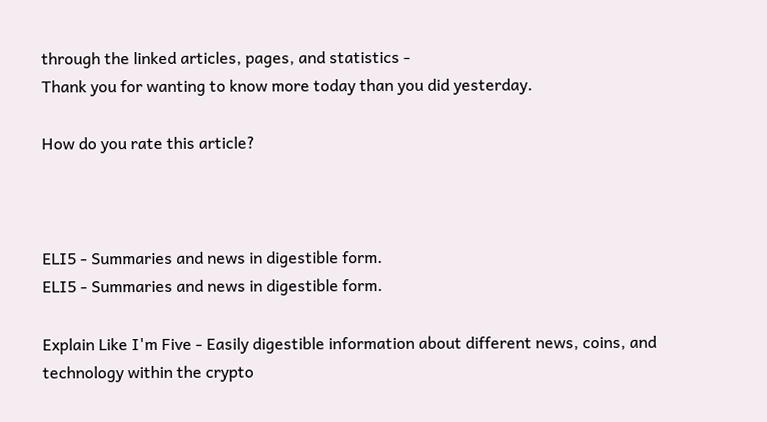through the linked articles, pages, and statistics -
Thank you for wanting to know more today than you did yesterday.

How do you rate this article?



ELI5 - Summaries and news in digestible form.
ELI5 - Summaries and news in digestible form.

Explain Like I'm Five - Easily digestible information about different news, coins, and technology within the crypto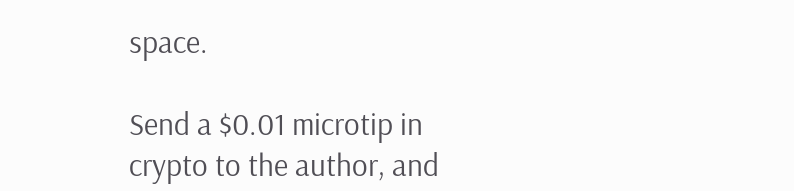space.

Send a $0.01 microtip in crypto to the author, and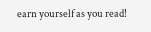earn yourself as you read!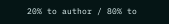20% to author / 80% to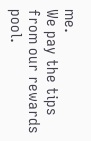me.
We pay the tips from our rewards pool.